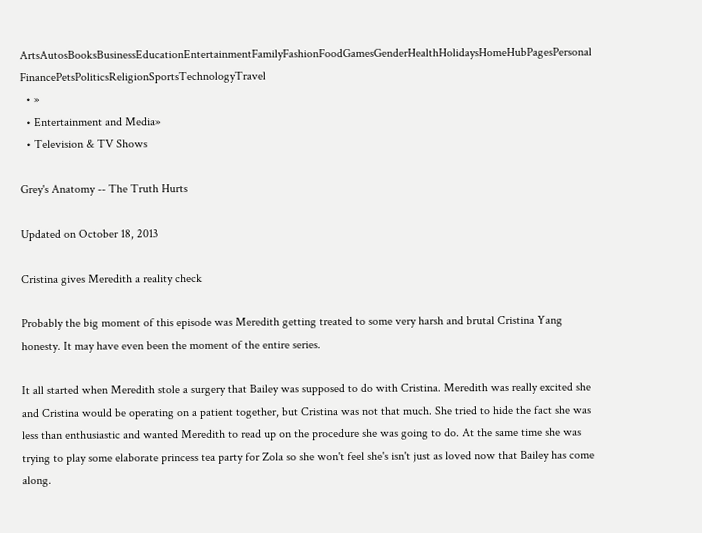ArtsAutosBooksBusinessEducationEntertainmentFamilyFashionFoodGamesGenderHealthHolidaysHomeHubPagesPersonal FinancePetsPoliticsReligionSportsTechnologyTravel
  • »
  • Entertainment and Media»
  • Television & TV Shows

Grey's Anatomy -- The Truth Hurts

Updated on October 18, 2013

Cristina gives Meredith a reality check

Probably the big moment of this episode was Meredith getting treated to some very harsh and brutal Cristina Yang honesty. It may have even been the moment of the entire series.

It all started when Meredith stole a surgery that Bailey was supposed to do with Cristina. Meredith was really excited she and Cristina would be operating on a patient together, but Cristina was not that much. She tried to hide the fact she was less than enthusiastic and wanted Meredith to read up on the procedure she was going to do. At the same time she was trying to play some elaborate princess tea party for Zola so she won't feel she's isn't just as loved now that Bailey has come along.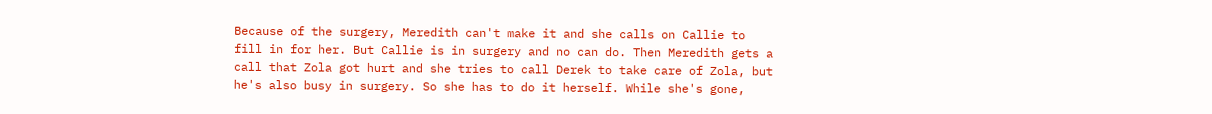Because of the surgery, Meredith can't make it and she calls on Callie to fill in for her. But Callie is in surgery and no can do. Then Meredith gets a call that Zola got hurt and she tries to call Derek to take care of Zola, but he's also busy in surgery. So she has to do it herself. While she's gone,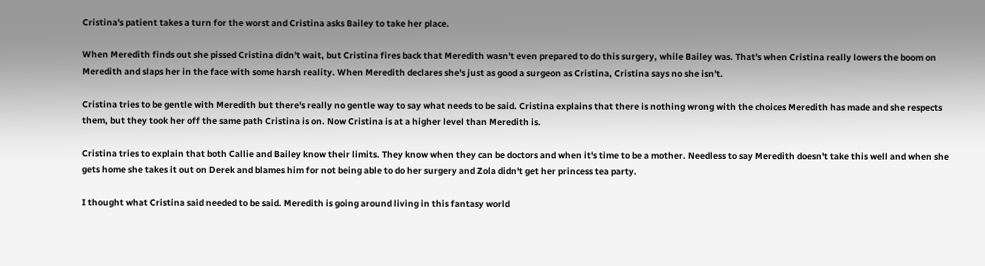Cristina's patient takes a turn for the worst and Cristina asks Bailey to take her place.

When Meredith finds out she pissed Cristina didn't wait, but Cristina fires back that Meredith wasn't even prepared to do this surgery, while Bailey was. That's when Cristina really lowers the boom on Meredith and slaps her in the face with some harsh reality. When Meredith declares she's just as good a surgeon as Cristina, Cristina says no she isn't.

Cristina tries to be gentle with Meredith but there's really no gentle way to say what needs to be said. Cristina explains that there is nothing wrong with the choices Meredith has made and she respects them, but they took her off the same path Cristina is on. Now Cristina is at a higher level than Meredith is.

Cristina tries to explain that both Callie and Bailey know their limits. They know when they can be doctors and when it's time to be a mother. Needless to say Meredith doesn't take this well and when she gets home she takes it out on Derek and blames him for not being able to do her surgery and Zola didn't get her princess tea party.

I thought what Cristina said needed to be said. Meredith is going around living in this fantasy world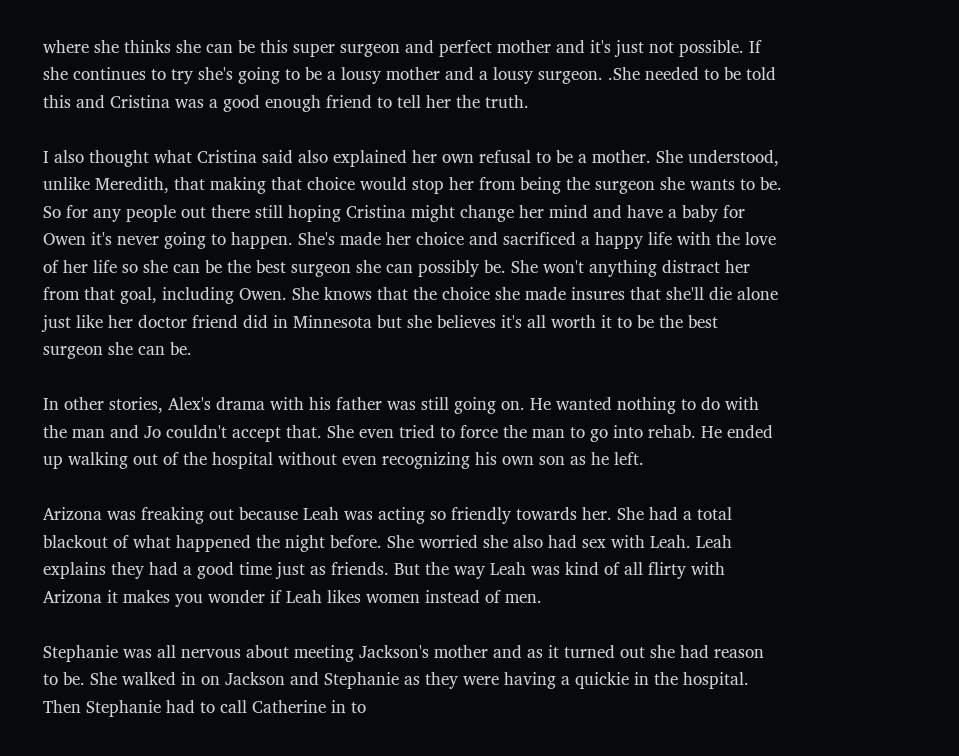where she thinks she can be this super surgeon and perfect mother and it's just not possible. If she continues to try she's going to be a lousy mother and a lousy surgeon. .She needed to be told this and Cristina was a good enough friend to tell her the truth.

I also thought what Cristina said also explained her own refusal to be a mother. She understood, unlike Meredith, that making that choice would stop her from being the surgeon she wants to be. So for any people out there still hoping Cristina might change her mind and have a baby for Owen it's never going to happen. She's made her choice and sacrificed a happy life with the love of her life so she can be the best surgeon she can possibly be. She won't anything distract her from that goal, including Owen. She knows that the choice she made insures that she'll die alone just like her doctor friend did in Minnesota but she believes it's all worth it to be the best surgeon she can be.

In other stories, Alex's drama with his father was still going on. He wanted nothing to do with the man and Jo couldn't accept that. She even tried to force the man to go into rehab. He ended up walking out of the hospital without even recognizing his own son as he left.

Arizona was freaking out because Leah was acting so friendly towards her. She had a total blackout of what happened the night before. She worried she also had sex with Leah. Leah explains they had a good time just as friends. But the way Leah was kind of all flirty with Arizona it makes you wonder if Leah likes women instead of men.

Stephanie was all nervous about meeting Jackson's mother and as it turned out she had reason to be. She walked in on Jackson and Stephanie as they were having a quickie in the hospital. Then Stephanie had to call Catherine in to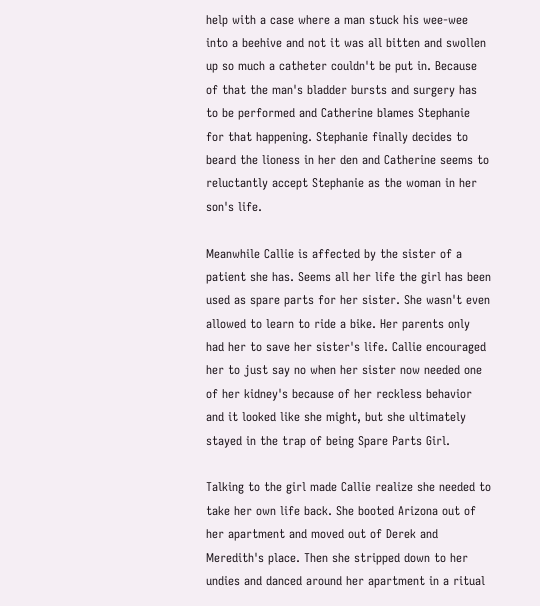help with a case where a man stuck his wee-wee into a beehive and not it was all bitten and swollen up so much a catheter couldn't be put in. Because of that the man's bladder bursts and surgery has to be performed and Catherine blames Stephanie for that happening. Stephanie finally decides to beard the lioness in her den and Catherine seems to reluctantly accept Stephanie as the woman in her son's life.

Meanwhile Callie is affected by the sister of a patient she has. Seems all her life the girl has been used as spare parts for her sister. She wasn't even allowed to learn to ride a bike. Her parents only had her to save her sister's life. Callie encouraged her to just say no when her sister now needed one of her kidney's because of her reckless behavior and it looked like she might, but she ultimately stayed in the trap of being Spare Parts Girl.

Talking to the girl made Callie realize she needed to take her own life back. She booted Arizona out of her apartment and moved out of Derek and Meredith's place. Then she stripped down to her undies and danced around her apartment in a ritual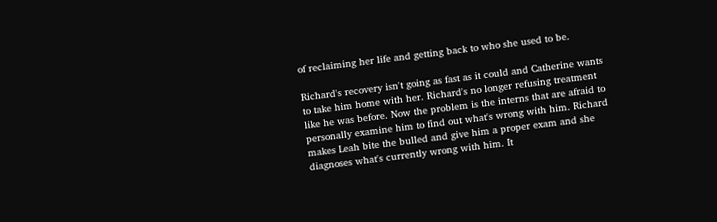of reclaiming her life and getting back to who she used to be.

Richard's recovery isn't going as fast as it could and Catherine wants to take him home with her. Richard's no longer refusing treatment like he was before. Now the problem is the interns that are afraid to personally examine him to find out what's wrong with him. Richard makes Leah bite the bulled and give him a proper exam and she diagnoses what's currently wrong with him. It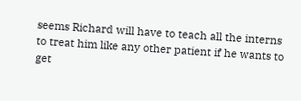seems Richard will have to teach all the interns to treat him like any other patient if he wants to get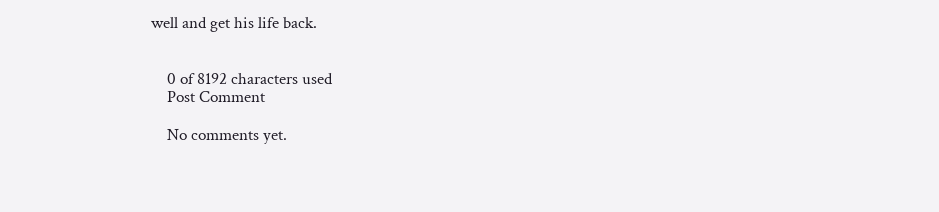well and get his life back.


    0 of 8192 characters used
    Post Comment

    No comments yet.